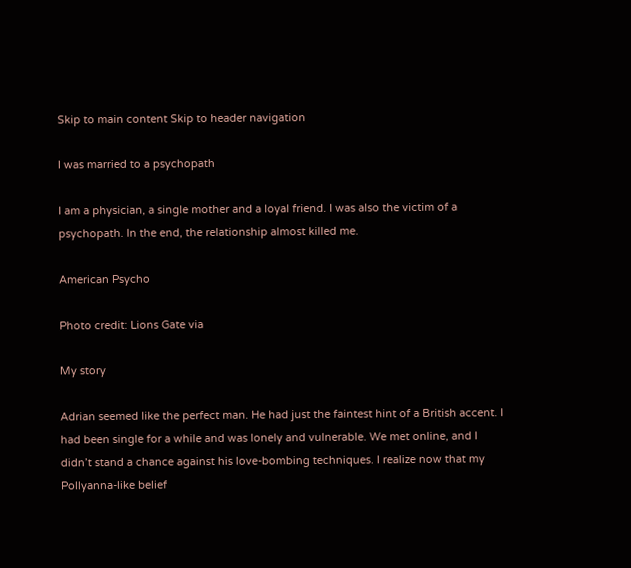Skip to main content Skip to header navigation

I was married to a psychopath

I am a physician, a single mother and a loyal friend. I was also the victim of a psychopath. In the end, the relationship almost killed me.

American Psycho

Photo credit: Lions Gate via

My story

Adrian seemed like the perfect man. He had just the faintest hint of a British accent. I had been single for a while and was lonely and vulnerable. We met online, and I didn’t stand a chance against his love-bombing techniques. I realize now that my Pollyanna-like belief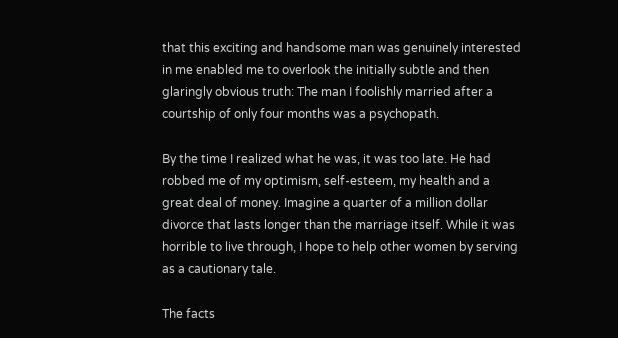that this exciting and handsome man was genuinely interested in me enabled me to overlook the initially subtle and then glaringly obvious truth: The man I foolishly married after a courtship of only four months was a psychopath.

By the time I realized what he was, it was too late. He had robbed me of my optimism, self-esteem, my health and a great deal of money. Imagine a quarter of a million dollar divorce that lasts longer than the marriage itself. While it was horrible to live through, I hope to help other women by serving as a cautionary tale.

The facts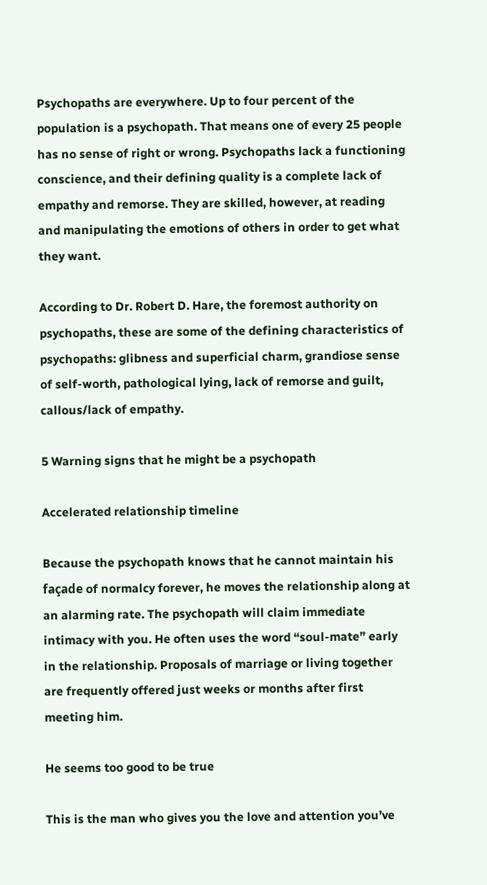Psychopaths are everywhere. Up to four percent of the population is a psychopath. That means one of every 25 people has no sense of right or wrong. Psychopaths lack a functioning conscience, and their defining quality is a complete lack of empathy and remorse. They are skilled, however, at reading and manipulating the emotions of others in order to get what they want.

According to Dr. Robert D. Hare, the foremost authority on psychopaths, these are some of the defining characteristics of psychopaths: glibness and superficial charm, grandiose sense of self-worth, pathological lying, lack of remorse and guilt, callous/lack of empathy.

5 Warning signs that he might be a psychopath

Accelerated relationship timeline

Because the psychopath knows that he cannot maintain his façade of normalcy forever, he moves the relationship along at an alarming rate. The psychopath will claim immediate intimacy with you. He often uses the word “soul-mate” early in the relationship. Proposals of marriage or living together are frequently offered just weeks or months after first meeting him.

He seems too good to be true

This is the man who gives you the love and attention you’ve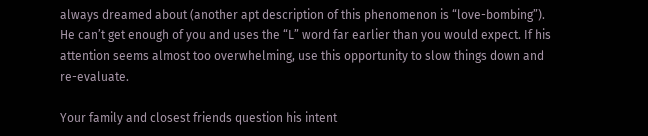always dreamed about (another apt description of this phenomenon is “love-bombing”). He can’t get enough of you and uses the “L” word far earlier than you would expect. If his attention seems almost too overwhelming, use this opportunity to slow things down and re-evaluate.

Your family and closest friends question his intent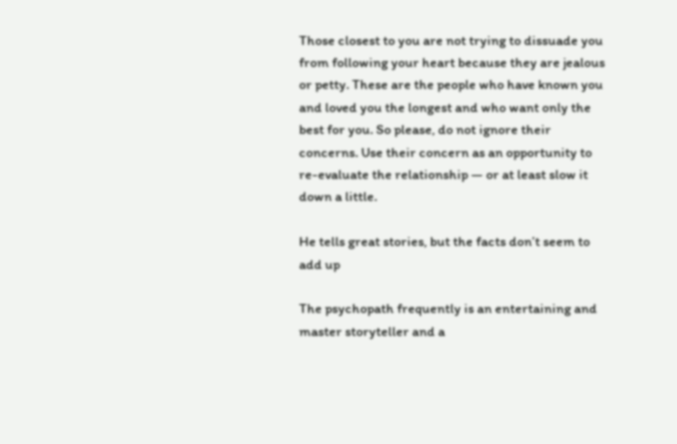Those closest to you are not trying to dissuade you from following your heart because they are jealous or petty. These are the people who have known you and loved you the longest and who want only the best for you. So please, do not ignore their concerns. Use their concern as an opportunity to re-evaluate the relationship — or at least slow it down a little.

He tells great stories, but the facts don’t seem to add up

The psychopath frequently is an entertaining and master storyteller and a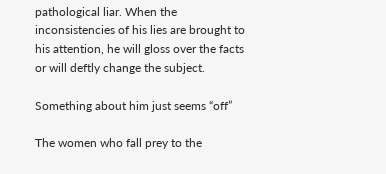pathological liar. When the inconsistencies of his lies are brought to his attention, he will gloss over the facts or will deftly change the subject.

Something about him just seems “off”

The women who fall prey to the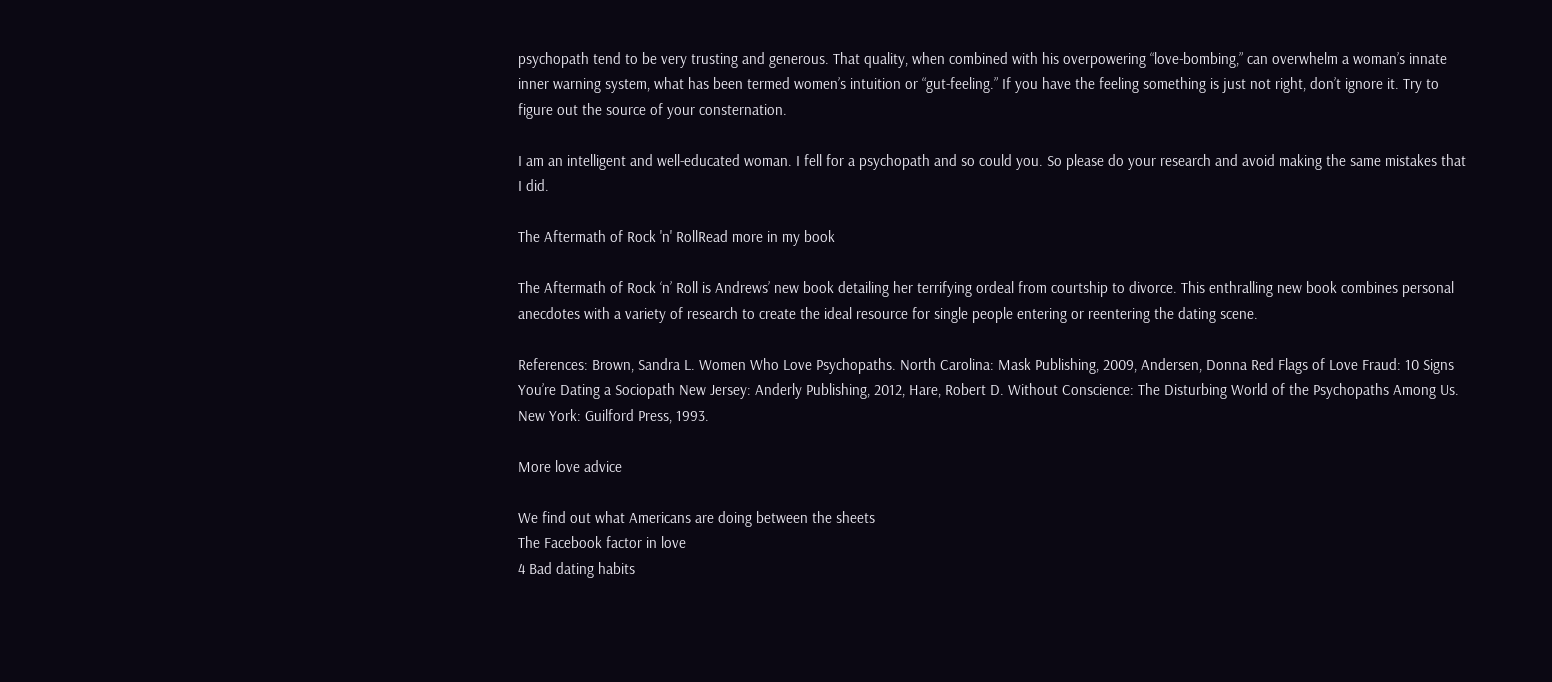psychopath tend to be very trusting and generous. That quality, when combined with his overpowering “love-bombing,” can overwhelm a woman’s innate inner warning system, what has been termed women’s intuition or “gut-feeling.” If you have the feeling something is just not right, don’t ignore it. Try to figure out the source of your consternation.

I am an intelligent and well-educated woman. I fell for a psychopath and so could you. So please do your research and avoid making the same mistakes that I did.

The Aftermath of Rock 'n' RollRead more in my book

The Aftermath of Rock ‘n’ Roll is Andrews’ new book detailing her terrifying ordeal from courtship to divorce. This enthralling new book combines personal anecdotes with a variety of research to create the ideal resource for single people entering or reentering the dating scene.

References: Brown, Sandra L. Women Who Love Psychopaths. North Carolina: Mask Publishing, 2009, Andersen, Donna Red Flags of Love Fraud: 10 Signs You’re Dating a Sociopath New Jersey: Anderly Publishing, 2012, Hare, Robert D. Without Conscience: The Disturbing World of the Psychopaths Among Us. New York: Guilford Press, 1993.

More love advice

We find out what Americans are doing between the sheets
The Facebook factor in love
4 Bad dating habits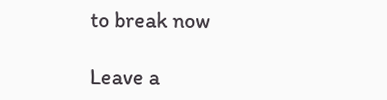to break now

Leave a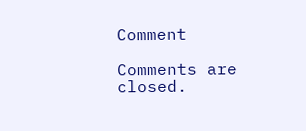Comment

Comments are closed.